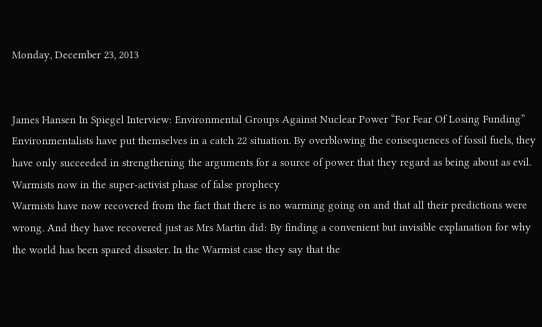Monday, December 23, 2013


James Hansen In Spiegel Interview: Environmental Groups Against Nuclear Power “For Fear Of Losing Funding”
Environmentalists have put themselves in a catch 22 situation. By overblowing the consequences of fossil fuels, they have only succeeded in strengthening the arguments for a source of power that they regard as being about as evil.
Warmists now in the super-activist phase of false prophecy
Warmists have now recovered from the fact that there is no warming going on and that all their predictions were wrong. And they have recovered just as Mrs Martin did: By finding a convenient but invisible explanation for why the world has been spared disaster. In the Warmist case they say that the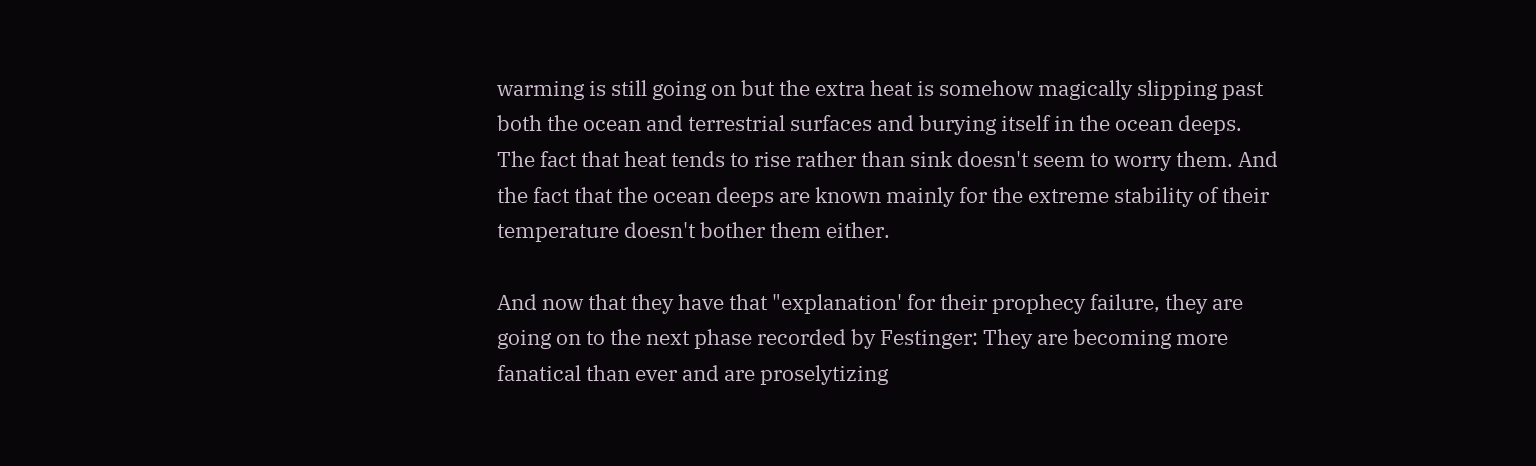warming is still going on but the extra heat is somehow magically slipping past both the ocean and terrestrial surfaces and burying itself in the ocean deeps. The fact that heat tends to rise rather than sink doesn't seem to worry them. And the fact that the ocean deeps are known mainly for the extreme stability of their temperature doesn't bother them either.

And now that they have that "explanation' for their prophecy failure, they are going on to the next phase recorded by Festinger: They are becoming more fanatical than ever and are proselytizing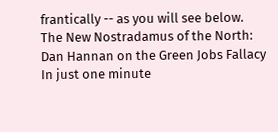frantically -- as you will see below.
The New Nostradamus of the North: Dan Hannan on the Green Jobs Fallacy
In just one minute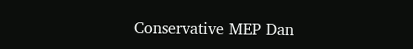Conservative MEP Dan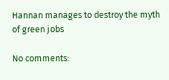Hannan manages to destroy the myth of green jobs

No comments: